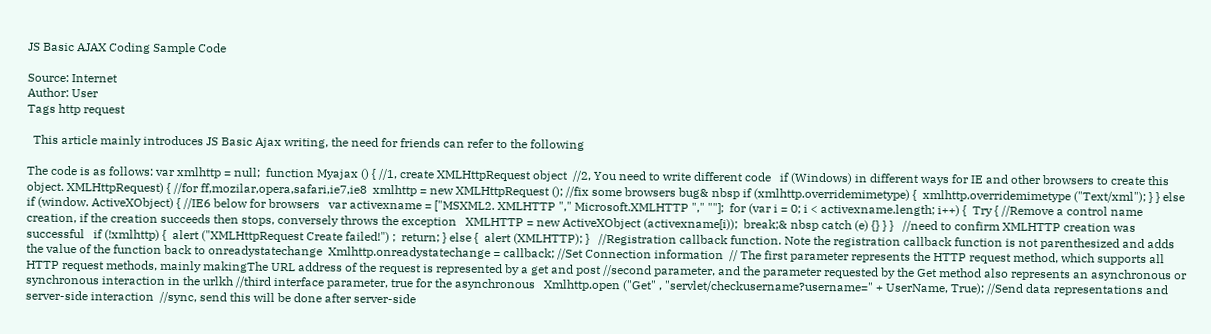JS Basic AJAX Coding Sample Code

Source: Internet
Author: User
Tags http request

  This article mainly introduces JS Basic Ajax writing, the need for friends can refer to the following

The code is as follows: var xmlhttp = null;  function Myajax () { //1, create XMLHttpRequest object  //2, You need to write different code   if (Windows) in different ways for IE and other browsers to create this object. XMLHttpRequest) { //for ff,mozilar,opera,safari,ie7,ie8  xmlhttp = new XMLHttpRequest (); //fix some browsers bug& nbsp if (xmlhttp.overridemimetype) {  xmlhttp.overridemimetype ("Text/xml"); } } else if (window. ActiveXObject) { //IE6 below for browsers   var activexname = ["MSXML2. XMLHTTP "," Microsoft.XMLHTTP "," ""];  for (var i = 0; i < activexname.length; i++) {  Try { //Remove a control name creation, if the creation succeeds then stops, conversely throws the exception   XMLHTTP = new ActiveXObject (activexname[i));  break;& nbsp catch (e) {} } }   //need to confirm XMLHTTP creation was successful   if (!xmlhttp) {  alert ("XMLHttpRequest Create failed!") ;  return; } else {  alert (XMLHTTP); }   //Registration callback function. Note the registration callback function is not parenthesized and adds the value of the function back to onreadystatechange  Xmlhttp.onreadystatechange = callback; //Set Connection information  // The first parameter represents the HTTP request method, which supports all HTTP request methods, mainly makingThe URL address of the request is represented by a get and post //second parameter, and the parameter requested by the Get method also represents an asynchronous or synchronous interaction in the urlkh //third interface parameter, true for the asynchronous   Xmlhttp.open ("Get" , "servlet/checkusername?username=" + UserName, True); //Send data representations and server-side interaction  //sync, send this will be done after server-side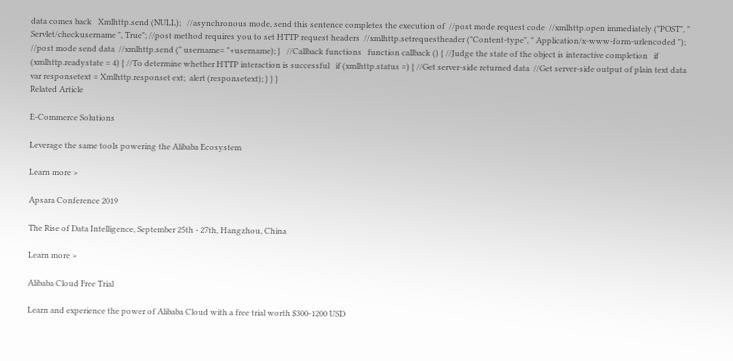data comes back   Xmlhttp.send (NULL);   //asynchronous mode, send this sentence completes the execution of  //post mode request code  //xmlhttp.open immediately ("POST", " Servlet/checkusername ", True"; //post method requires you to set HTTP request headers  //xmlhttp.setrequestheader ("Content-type", " Application/x-www-form-urlencoded "); //post mode send data  //xmlhttp.send (" username= "+username); }   //Callback functions   function callback () { //Judge the state of the object is interactive completion   if (xmlhttp.readystate = 4) { //To determine whether HTTP interaction is successful   if (xmlhttp.status =) { //Get server-side returned data  //Get server-side output of plain text data   var responsetext = Xmlhttp.responset ext;  alert (responsetext); } } }
Related Article

E-Commerce Solutions

Leverage the same tools powering the Alibaba Ecosystem

Learn more >

Apsara Conference 2019

The Rise of Data Intelligence, September 25th - 27th, Hangzhou, China

Learn more >

Alibaba Cloud Free Trial

Learn and experience the power of Alibaba Cloud with a free trial worth $300-1200 USD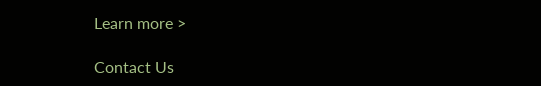Learn more >

Contact Us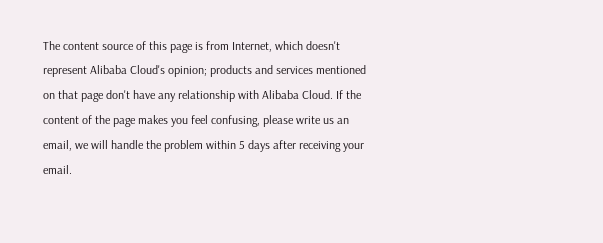The content source of this page is from Internet, which doesn't represent Alibaba Cloud's opinion; products and services mentioned on that page don't have any relationship with Alibaba Cloud. If the content of the page makes you feel confusing, please write us an email, we will handle the problem within 5 days after receiving your email.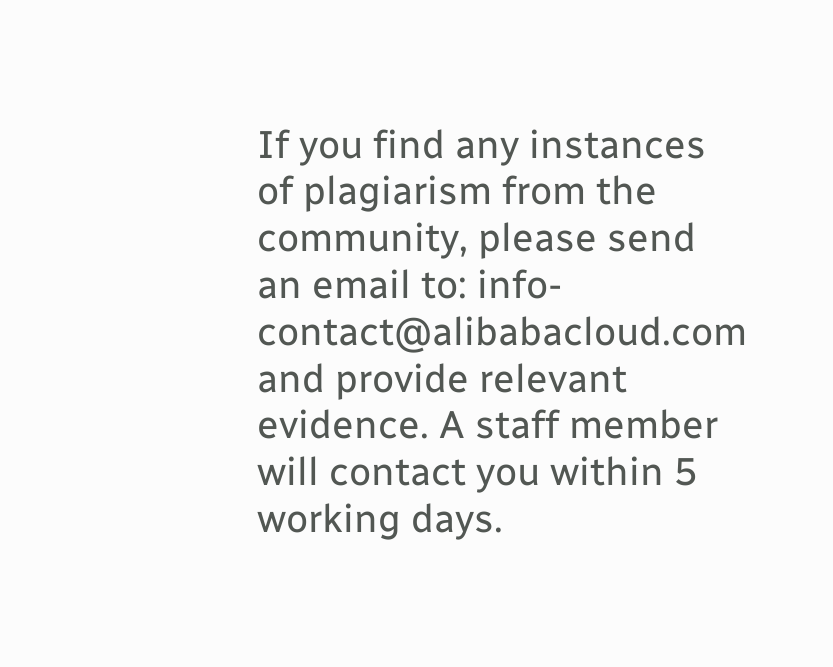If you find any instances of plagiarism from the community, please send an email to: info-contact@alibabacloud.com and provide relevant evidence. A staff member will contact you within 5 working days.